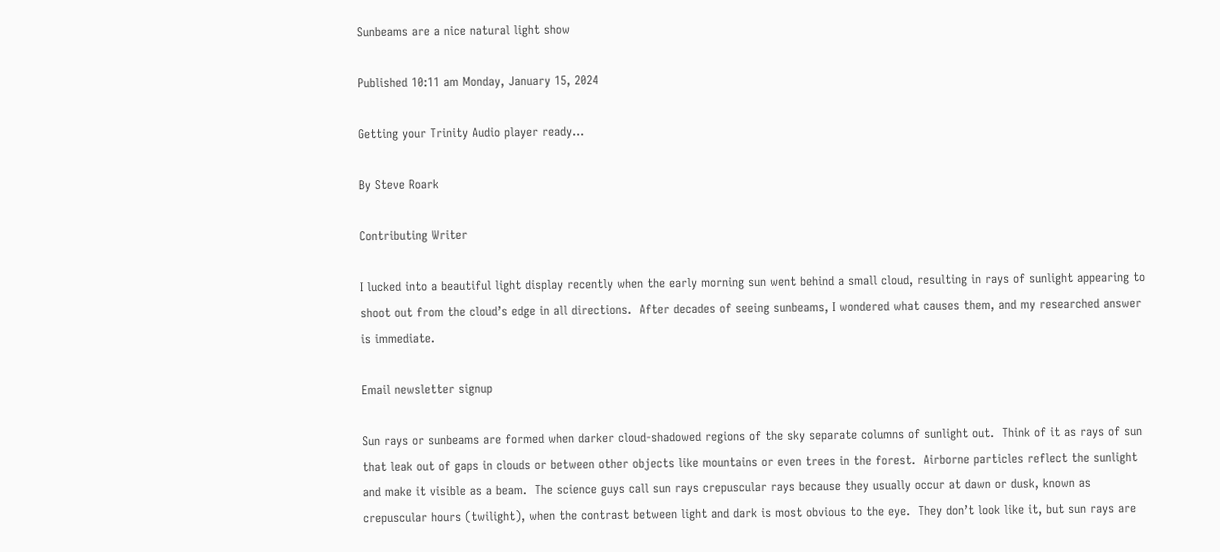Sunbeams are a nice natural light show

Published 10:11 am Monday, January 15, 2024

Getting your Trinity Audio player ready...

By Steve Roark

Contributing Writer

I lucked into a beautiful light display recently when the early morning sun went behind a small cloud, resulting in rays of sunlight appearing to shoot out from the cloud’s edge in all directions.  After decades of seeing sunbeams, I wondered what causes them, and my researched answer is immediate.

Email newsletter signup

Sun rays or sunbeams are formed when darker cloud-shadowed regions of the sky separate columns of sunlight out.  Think of it as rays of sun that leak out of gaps in clouds or between other objects like mountains or even trees in the forest.  Airborne particles reflect the sunlight and make it visible as a beam.  The science guys call sun rays crepuscular rays because they usually occur at dawn or dusk, known as crepuscular hours (twilight), when the contrast between light and dark is most obvious to the eye.  They don’t look like it, but sun rays are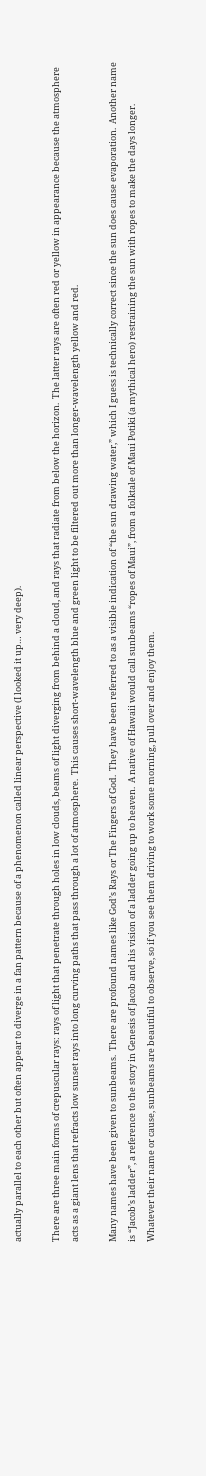actually parallel to each other but often appear to diverge in a fan pattern because of a phenomenon called linear perspective (I looked it up… very deep).

There are three main forms of crepuscular rays: rays of light that penetrate through holes in low clouds, beams of light diverging from behind a cloud, and rays that radiate from below the horizon.  The latter rays are often red or yellow in appearance because the atmosphere acts as a giant lens that refracts low sunset rays into long curving paths that pass through a lot of atmosphere.  This causes short-wavelength blue and green light to be filtered out more than longer-wavelength yellow and red.

Many names have been given to sunbeams.  There are profound names like God’s Rays or The Fingers of God.  They have been referred to as a visible indication of “the sun drawing water,” which I guess is technically correct since the sun does cause evaporation.  Another name is “Jacob’s ladder”, a reference to the story in Genesis of Jacob and his vision of a ladder going up to heaven.  A native of Hawaii would call sunbeams “ropes of Maui”, from a folktale of Maui Potiki (a mythical hero) restraining the sun with ropes to make the days longer.  Whatever their name or cause, sunbeams are beautiful to observe, so if you see them driving to work some morning, pull over and enjoy them.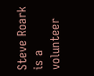Steve Roark is a volunteer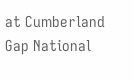at Cumberland Gap National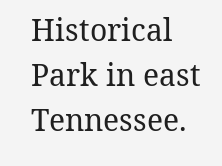Historical Park in east Tennessee.